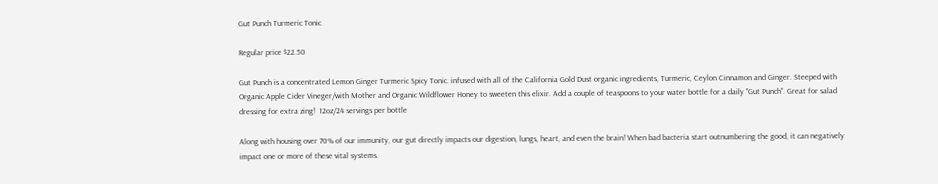Gut Punch Turmeric Tonic

Regular price $22.50

Gut Punch is a concentrated Lemon Ginger Turmeric Spicy Tonic. infused with all of the California Gold Dust organic ingredients, Turmeric, Ceylon Cinnamon and Ginger. Steeped with Organic Apple Cider Vineger/with Mother and Organic Wildflower Honey to sweeten this elixir. Add a couple of teaspoons to your water bottle for a daily "Gut Punch". Great for salad dressing for extra zing!  12oz/24 servings per bottle

Along with housing over 70% of our immunity, our gut directly impacts our digestion, lungs, heart, and even the brain! When bad bacteria start outnumbering the good, it can negatively impact one or more of these vital systems.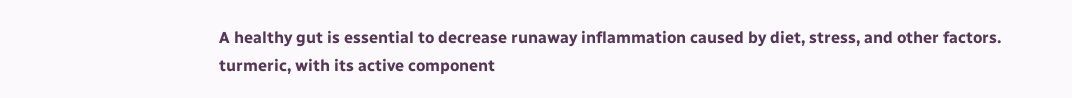A healthy gut is essential to decrease runaway inflammation caused by diet, stress, and other factors. turmeric, with its active component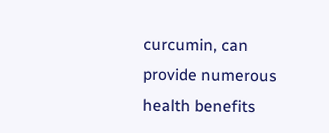curcumin, can provide numerous health benefits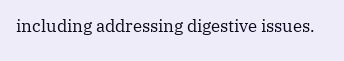including addressing digestive issues.